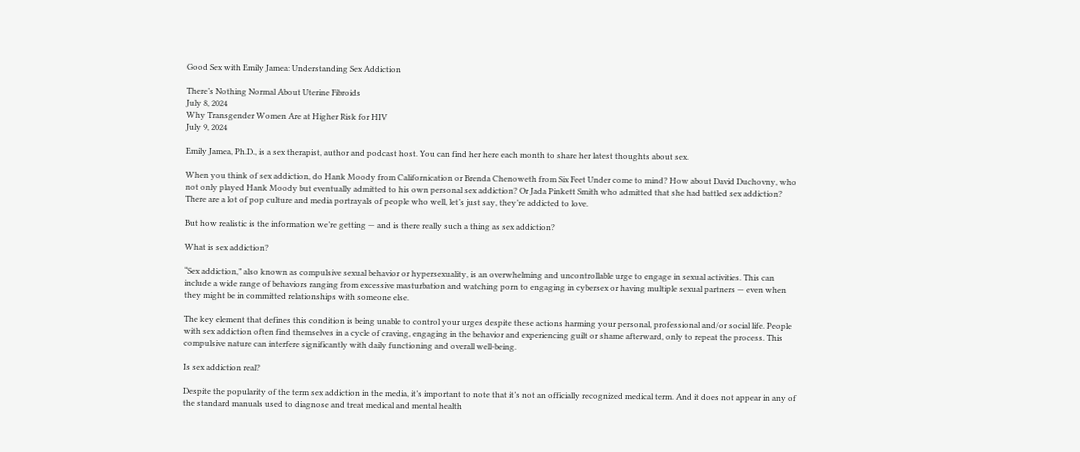Good Sex with Emily Jamea: Understanding Sex Addiction

There’s Nothing Normal About Uterine Fibroids
July 8, 2024
Why Transgender Women Are at Higher Risk for HIV
July 9, 2024

Emily Jamea, Ph.D., is a sex therapist, author and podcast host. You can find her here each month to share her latest thoughts about sex.

When you think of sex addiction, do Hank Moody from Californication or Brenda Chenoweth from Six Feet Under come to mind? How about David Duchovny, who not only played Hank Moody but eventually admitted to his own personal sex addiction? Or Jada Pinkett Smith who admitted that she had battled sex addiction? There are a lot of pop culture and media portrayals of people who well, let’s just say, they’re addicted to love.

But how realistic is the information we’re getting — and is there really such a thing as sex addiction?

What is sex addiction?

“Sex addiction,” also known as compulsive sexual behavior or hypersexuality, is an overwhelming and uncontrollable urge to engage in sexual activities. This can include a wide range of behaviors ranging from excessive masturbation and watching porn to engaging in cybersex or having multiple sexual partners — even when they might be in committed relationships with someone else.

The key element that defines this condition is being unable to control your urges despite these actions harming your personal, professional and/or social life. People with sex addiction often find themselves in a cycle of craving, engaging in the behavior and experiencing guilt or shame afterward, only to repeat the process. This compulsive nature can interfere significantly with daily functioning and overall well-being.

Is sex addiction real?

Despite the popularity of the term sex addiction in the media, it’s important to note that it’s not an officially recognized medical term. And it does not appear in any of the standard manuals used to diagnose and treat medical and mental health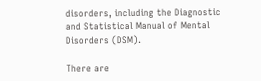disorders, including the Diagnostic and Statistical Manual of Mental Disorders (DSM).

There are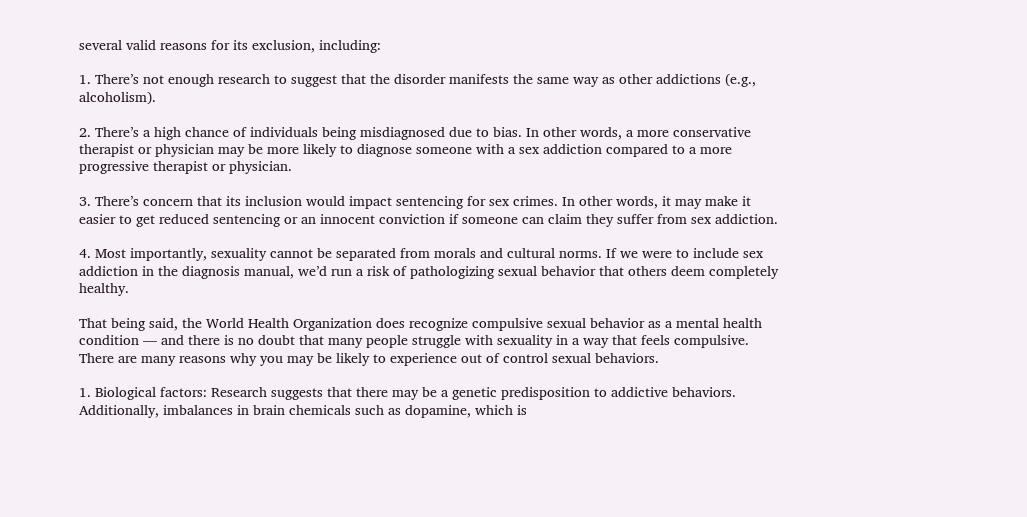several valid reasons for its exclusion, including:

1. There’s not enough research to suggest that the disorder manifests the same way as other addictions (e.g., alcoholism).

2. There’s a high chance of individuals being misdiagnosed due to bias. In other words, a more conservative therapist or physician may be more likely to diagnose someone with a sex addiction compared to a more progressive therapist or physician.

3. There’s concern that its inclusion would impact sentencing for sex crimes. In other words, it may make it easier to get reduced sentencing or an innocent conviction if someone can claim they suffer from sex addiction.

4. Most importantly, sexuality cannot be separated from morals and cultural norms. If we were to include sex addiction in the diagnosis manual, we’d run a risk of pathologizing sexual behavior that others deem completely healthy.

That being said, the World Health Organization does recognize compulsive sexual behavior as a mental health condition — and there is no doubt that many people struggle with sexuality in a way that feels compulsive. There are many reasons why you may be likely to experience out of control sexual behaviors.

1. Biological factors: Research suggests that there may be a genetic predisposition to addictive behaviors. Additionally, imbalances in brain chemicals such as dopamine, which is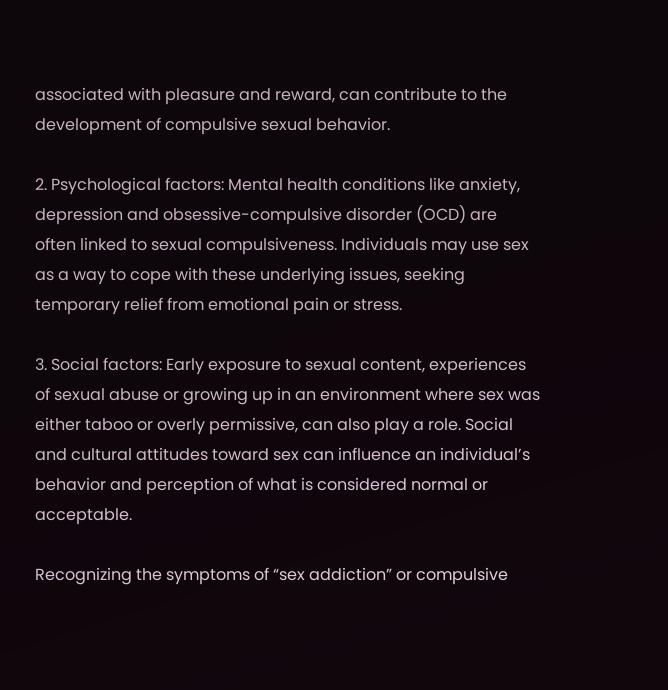associated with pleasure and reward, can contribute to the development of compulsive sexual behavior.

2. Psychological factors: Mental health conditions like anxiety, depression and obsessive-compulsive disorder (OCD) are often linked to sexual compulsiveness. Individuals may use sex as a way to cope with these underlying issues, seeking temporary relief from emotional pain or stress.

3. Social factors: Early exposure to sexual content, experiences of sexual abuse or growing up in an environment where sex was either taboo or overly permissive, can also play a role. Social and cultural attitudes toward sex can influence an individual’s behavior and perception of what is considered normal or acceptable.

Recognizing the symptoms of “sex addiction” or compulsive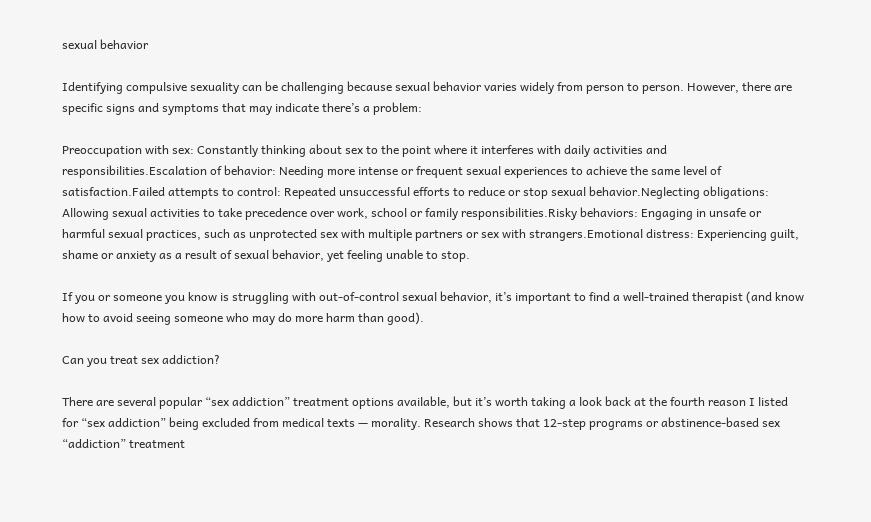sexual behavior

Identifying compulsive sexuality can be challenging because sexual behavior varies widely from person to person. However, there are specific signs and symptoms that may indicate there’s a problem:

Preoccupation with sex: Constantly thinking about sex to the point where it interferes with daily activities and responsibilities.Escalation of behavior: Needing more intense or frequent sexual experiences to achieve the same level of satisfaction.Failed attempts to control: Repeated unsuccessful efforts to reduce or stop sexual behavior.Neglecting obligations: Allowing sexual activities to take precedence over work, school or family responsibilities.Risky behaviors: Engaging in unsafe or harmful sexual practices, such as unprotected sex with multiple partners or sex with strangers.Emotional distress: Experiencing guilt, shame or anxiety as a result of sexual behavior, yet feeling unable to stop.

If you or someone you know is struggling with out-of-control sexual behavior, it’s important to find a well-trained therapist (and know how to avoid seeing someone who may do more harm than good).

Can you treat sex addiction?

There are several popular “sex addiction” treatment options available, but it’s worth taking a look back at the fourth reason I listed for “sex addiction” being excluded from medical texts — morality. Research shows that 12-step programs or abstinence-based sex “addiction” treatment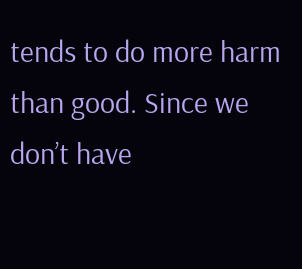tends to do more harm than good. Since we don’t have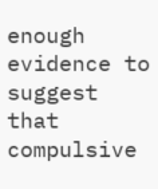enough evidence to suggest that compulsive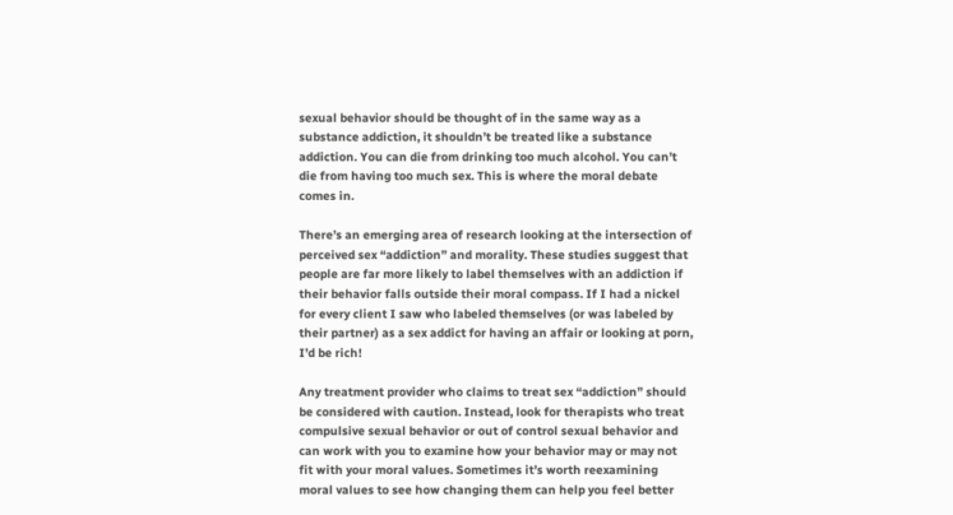sexual behavior should be thought of in the same way as a substance addiction, it shouldn’t be treated like a substance addiction. You can die from drinking too much alcohol. You can’t die from having too much sex. This is where the moral debate comes in.

There’s an emerging area of research looking at the intersection of perceived sex “addiction” and morality. These studies suggest that people are far more likely to label themselves with an addiction if their behavior falls outside their moral compass. If I had a nickel for every client I saw who labeled themselves (or was labeled by their partner) as a sex addict for having an affair or looking at porn, I’d be rich!

Any treatment provider who claims to treat sex “addiction” should be considered with caution. Instead, look for therapists who treat compulsive sexual behavior or out of control sexual behavior and can work with you to examine how your behavior may or may not fit with your moral values. Sometimes it’s worth reexamining moral values to see how changing them can help you feel better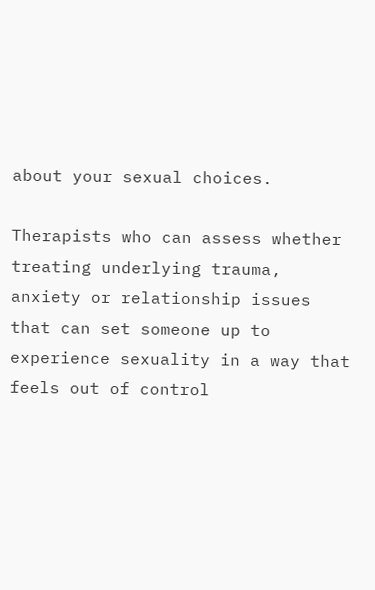about your sexual choices.

Therapists who can assess whether treating underlying trauma, anxiety or relationship issues that can set someone up to experience sexuality in a way that feels out of control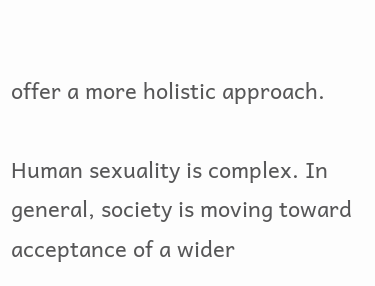offer a more holistic approach.

Human sexuality is complex. In general, society is moving toward acceptance of a wider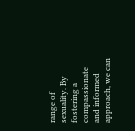range of sexuality. By fostering a compassionate and informed approach, we can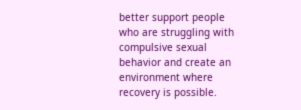better support people who are struggling with compulsive sexual behavior and create an environment where recovery is possible.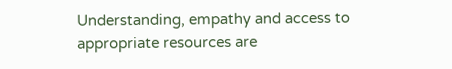Understanding, empathy and access to appropriate resources are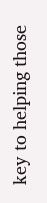key to helping those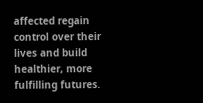affected regain control over their lives and build healthier, more fulfilling futures.